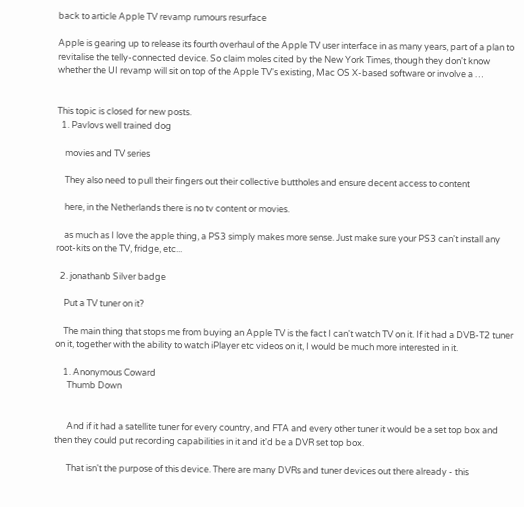back to article Apple TV revamp rumours resurface

Apple is gearing up to release its fourth overhaul of the Apple TV user interface in as many years, part of a plan to revitalise the telly-connected device. So claim moles cited by the New York Times, though they don't know whether the UI revamp will sit on top of the Apple TV's existing, Mac OS X-based software or involve a …


This topic is closed for new posts.
  1. Pavlovs well trained dog

    movies and TV series

    They also need to pull their fingers out their collective buttholes and ensure decent access to content

    here, in the Netherlands there is no tv content or movies.

    as much as I love the apple thing, a PS3 simply makes more sense. Just make sure your PS3 can't install any root-kits on the TV, fridge, etc...

  2. jonathanb Silver badge

    Put a TV tuner on it?

    The main thing that stops me from buying an Apple TV is the fact I can't watch TV on it. If it had a DVB-T2 tuner on it, together with the ability to watch iPlayer etc videos on it, I would be much more interested in it.

    1. Anonymous Coward
      Thumb Down


      And if it had a satellite tuner for every country, and FTA and every other tuner it would be a set top box and then they could put recording capabilities in it and it'd be a DVR set top box.

      That isn't the purpose of this device. There are many DVRs and tuner devices out there already - this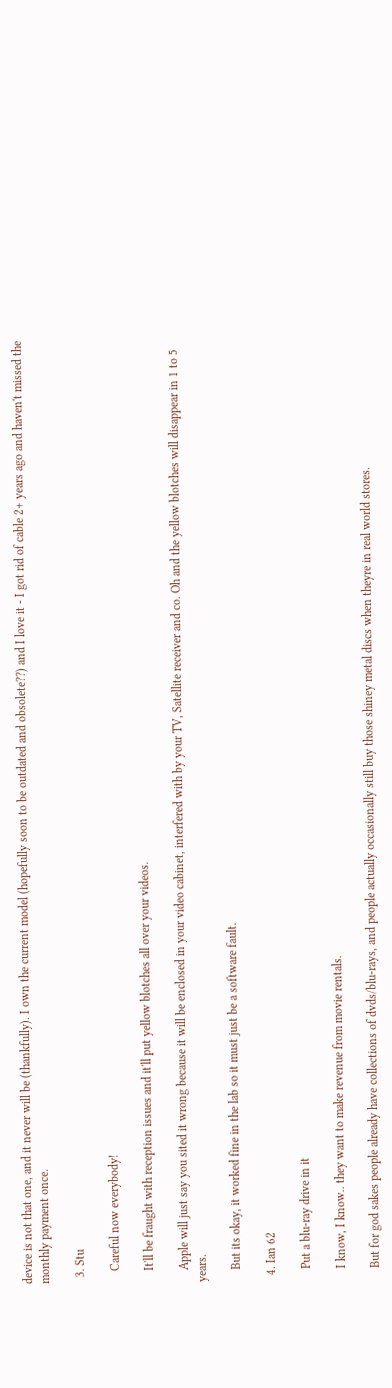device is not that one, and it never will be (thankfully). I own the current model (hopefully soon to be outdated and obsolete??) and I love it - I got rid of cable 2+ years ago and haven't missed the monthly payment once.

  3. Stu

    Careful now everybody!

    It'll be fraught with reception issues and it'll put yellow blotches all over your videos.

    Apple will just say you sited it wrong because it will be enclosed in your video cabinet, interfered with by your TV, Satellite receiver and co. Oh and the yellow blotches will disappear in 1 to 5 years.

    But its okay, it worked fine in the lab so it must just be a software fault.

  4. Ian 62

    Put a blu-ray drive in it

    I know, I know.. they want to make revenue from movie rentals.

    But for god sakes people already have collections of dvds/blu-rays, and people actually occasionally still buy those shiney metal discs when theyre in real world stores.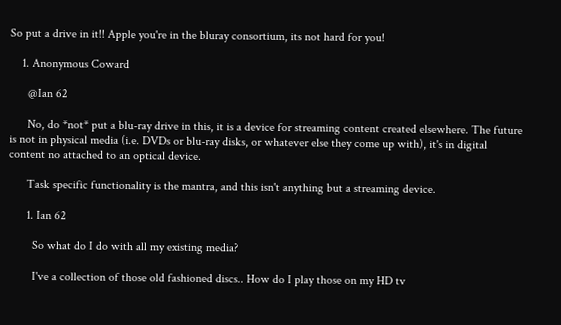So put a drive in it!! Apple you're in the bluray consortium, its not hard for you!

    1. Anonymous Coward

      @Ian 62

      No, do *not* put a blu-ray drive in this, it is a device for streaming content created elsewhere. The future is not in physical media (i.e. DVDs or blu-ray disks, or whatever else they come up with), it's in digital content no attached to an optical device.

      Task specific functionality is the mantra, and this isn't anything but a streaming device.

      1. Ian 62

        So what do I do with all my existing media?

        I've a collection of those old fashioned discs.. How do I play those on my HD tv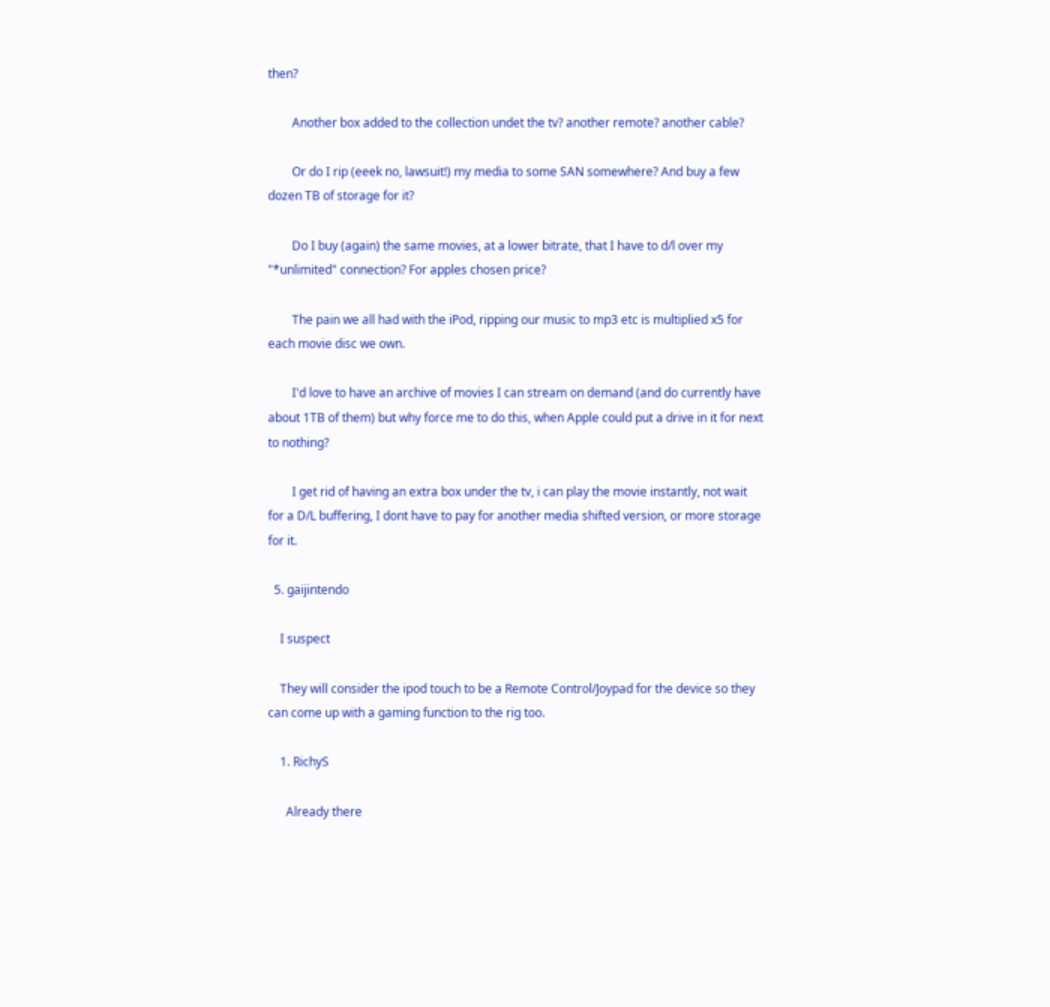then?

        Another box added to the collection undet the tv? another remote? another cable?

        Or do I rip (eeek no, lawsuit!) my media to some SAN somewhere? And buy a few dozen TB of storage for it?

        Do I buy (again) the same movies, at a lower bitrate, that I have to d/l over my "*unlimited" connection? For apples chosen price?

        The pain we all had with the iPod, ripping our music to mp3 etc is multiplied x5 for each movie disc we own.

        I'd love to have an archive of movies I can stream on demand (and do currently have about 1TB of them) but why force me to do this, when Apple could put a drive in it for next to nothing?

        I get rid of having an extra box under the tv, i can play the movie instantly, not wait for a D/L buffering, I dont have to pay for another media shifted version, or more storage for it.

  5. gaijintendo

    I suspect

    They will consider the ipod touch to be a Remote Control/Joypad for the device so they can come up with a gaming function to the rig too.

    1. RichyS

      Already there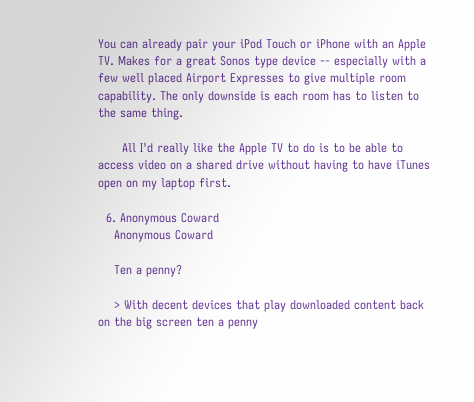You can already pair your iPod Touch or iPhone with an Apple TV. Makes for a great Sonos type device -- especially with a few well placed Airport Expresses to give multiple room capability. The only downside is each room has to listen to the same thing.

      All I'd really like the Apple TV to do is to be able to access video on a shared drive without having to have iTunes open on my laptop first.

  6. Anonymous Coward
    Anonymous Coward

    Ten a penny?

    > With decent devices that play downloaded content back on the big screen ten a penny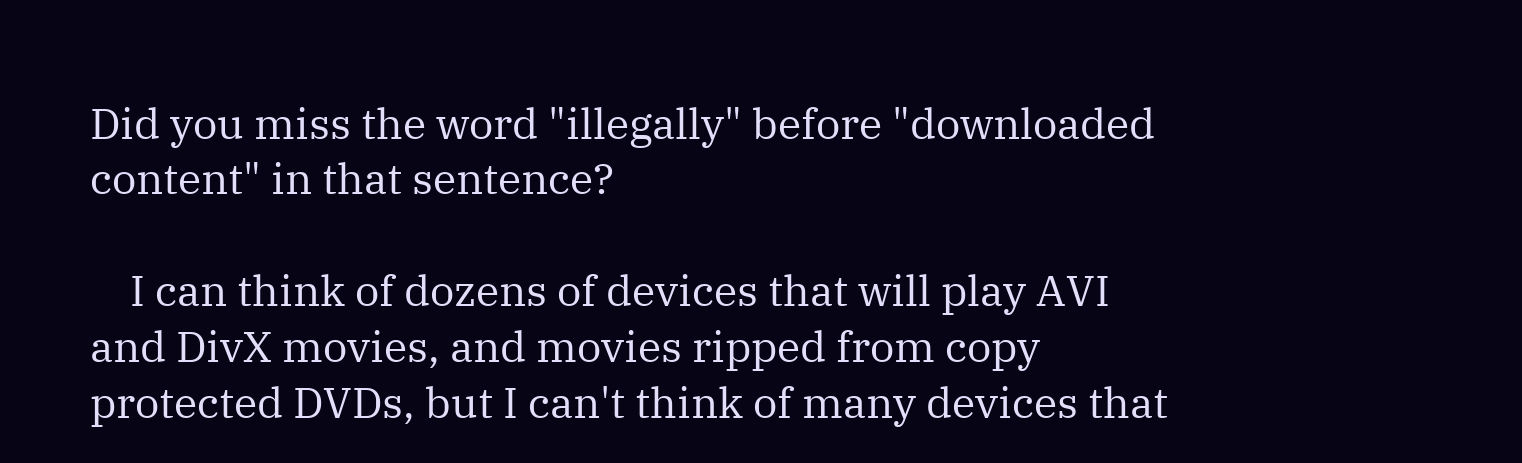Did you miss the word "illegally" before "downloaded content" in that sentence?

    I can think of dozens of devices that will play AVI and DivX movies, and movies ripped from copy protected DVDs, but I can't think of many devices that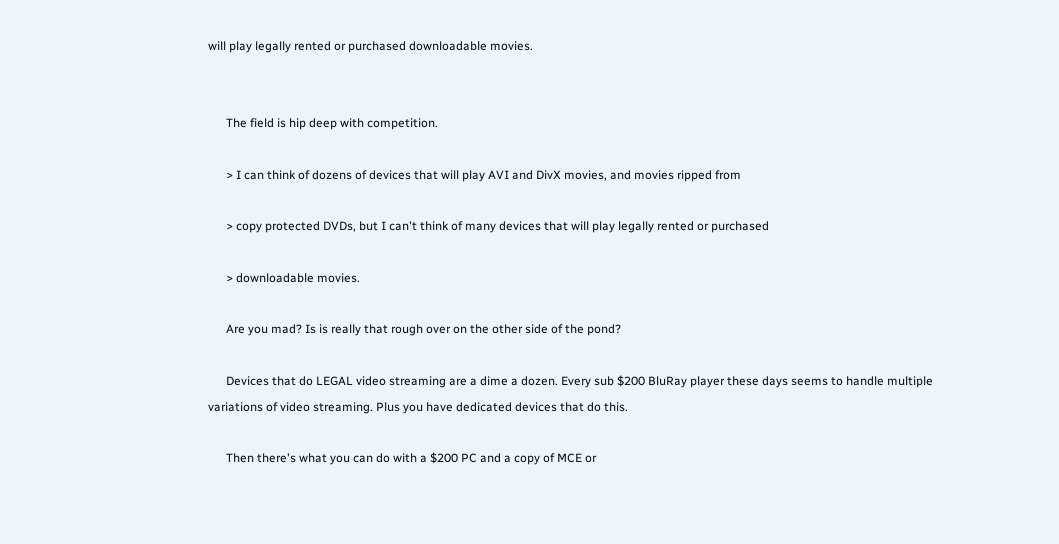will play legally rented or purchased downloadable movies.


      The field is hip deep with competition.

      > I can think of dozens of devices that will play AVI and DivX movies, and movies ripped from

      > copy protected DVDs, but I can't think of many devices that will play legally rented or purchased

      > downloadable movies.

      Are you mad? Is is really that rough over on the other side of the pond?

      Devices that do LEGAL video streaming are a dime a dozen. Every sub $200 BluRay player these days seems to handle multiple variations of video streaming. Plus you have dedicated devices that do this.

      Then there's what you can do with a $200 PC and a copy of MCE or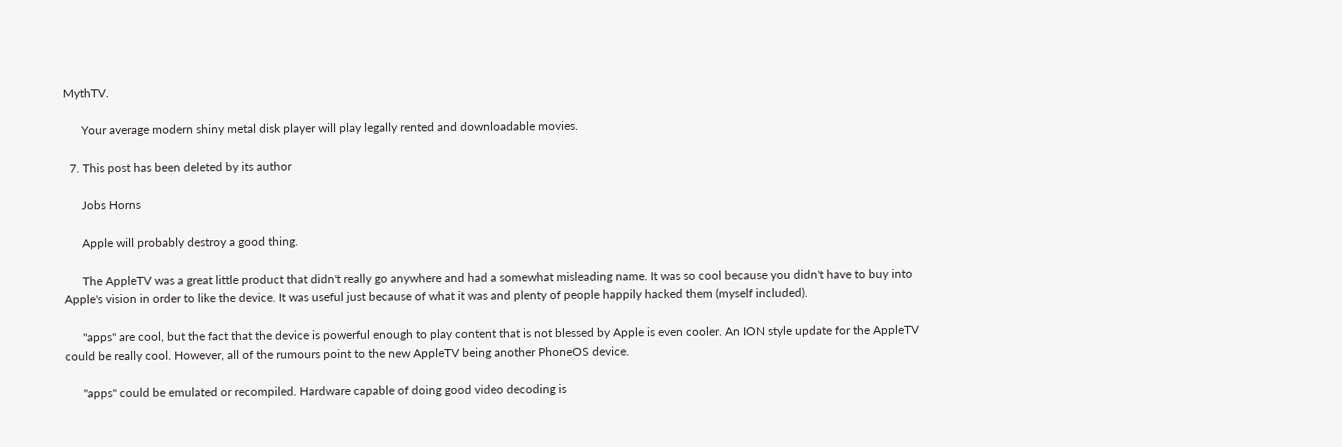MythTV.

      Your average modern shiny metal disk player will play legally rented and downloadable movies.

  7. This post has been deleted by its author

      Jobs Horns

      Apple will probably destroy a good thing.

      The AppleTV was a great little product that didn't really go anywhere and had a somewhat misleading name. It was so cool because you didn't have to buy into Apple's vision in order to like the device. It was useful just because of what it was and plenty of people happily hacked them (myself included).

      "apps" are cool, but the fact that the device is powerful enough to play content that is not blessed by Apple is even cooler. An ION style update for the AppleTV could be really cool. However, all of the rumours point to the new AppleTV being another PhoneOS device.

      "apps" could be emulated or recompiled. Hardware capable of doing good video decoding is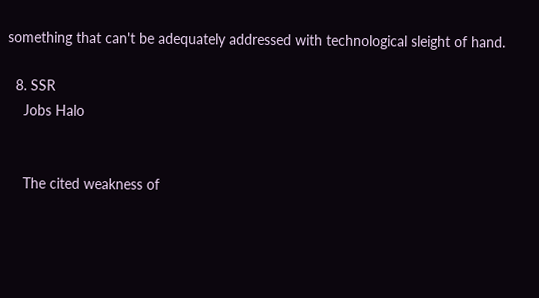something that can't be adequately addressed with technological sleight of hand.

  8. SSR
    Jobs Halo


    The cited weakness of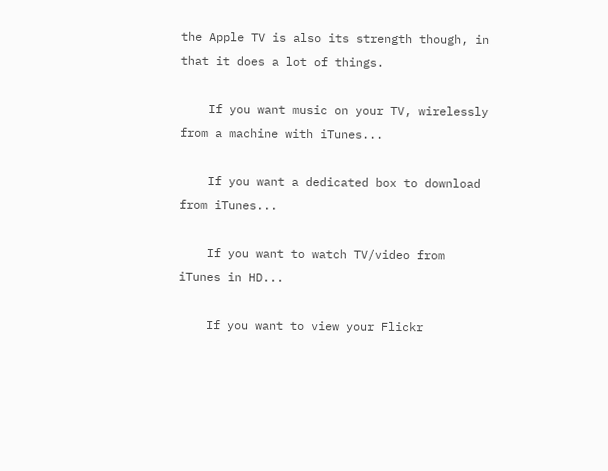the Apple TV is also its strength though, in that it does a lot of things.

    If you want music on your TV, wirelessly from a machine with iTunes...

    If you want a dedicated box to download from iTunes...

    If you want to watch TV/video from iTunes in HD...

    If you want to view your Flickr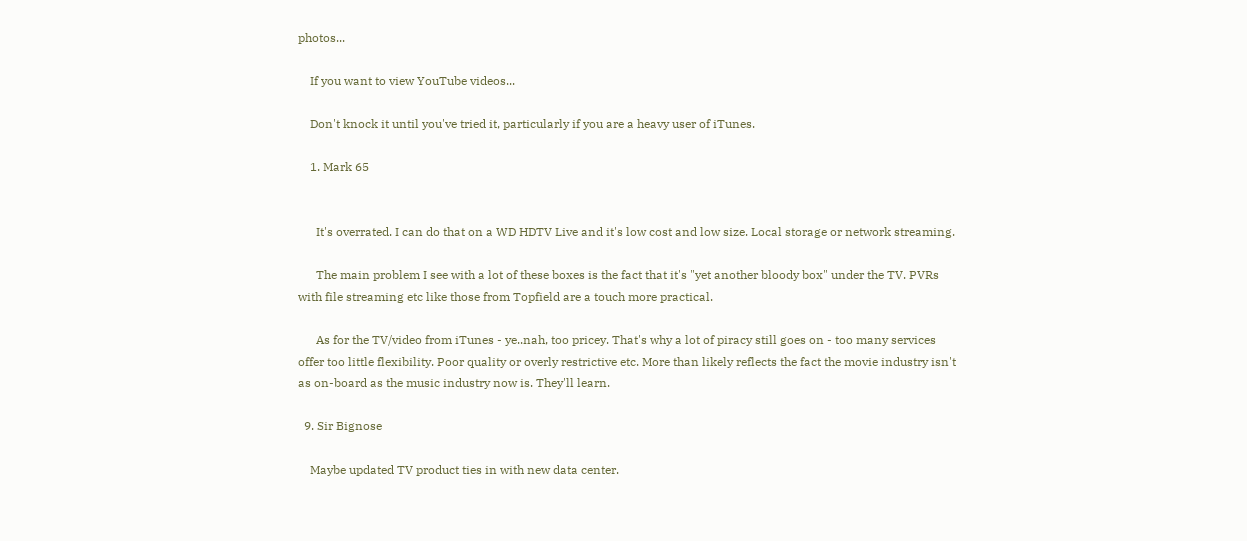photos...

    If you want to view YouTube videos...

    Don't knock it until you've tried it, particularly if you are a heavy user of iTunes.

    1. Mark 65


      It's overrated. I can do that on a WD HDTV Live and it's low cost and low size. Local storage or network streaming.

      The main problem I see with a lot of these boxes is the fact that it's "yet another bloody box" under the TV. PVRs with file streaming etc like those from Topfield are a touch more practical.

      As for the TV/video from iTunes - ye..nah, too pricey. That's why a lot of piracy still goes on - too many services offer too little flexibility. Poor quality or overly restrictive etc. More than likely reflects the fact the movie industry isn't as on-board as the music industry now is. They'll learn.

  9. Sir Bignose

    Maybe updated TV product ties in with new data center.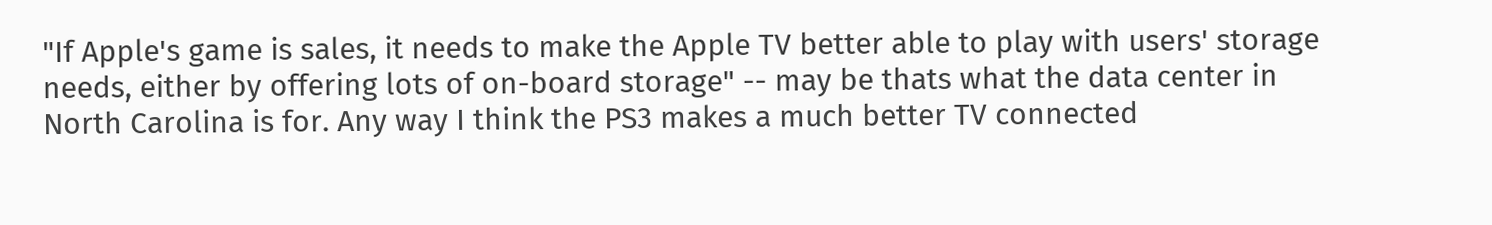"If Apple's game is sales, it needs to make the Apple TV better able to play with users' storage needs, either by offering lots of on-board storage" -- may be thats what the data center in North Carolina is for. Any way I think the PS3 makes a much better TV connected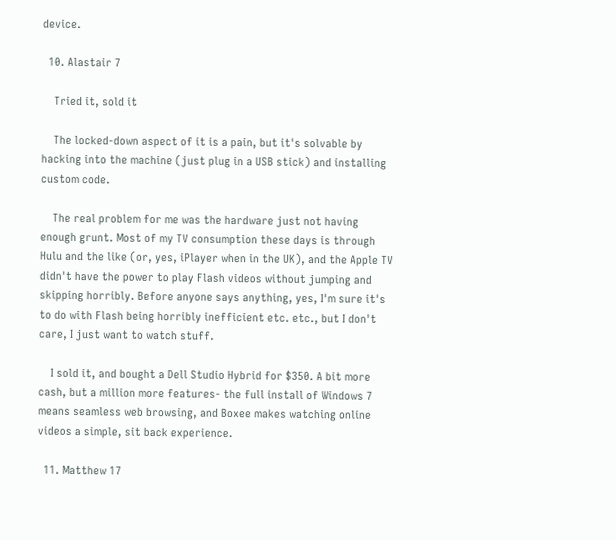device.

  10. Alastair 7

    Tried it, sold it

    The locked-down aspect of it is a pain, but it's solvable by hacking into the machine (just plug in a USB stick) and installing custom code.

    The real problem for me was the hardware just not having enough grunt. Most of my TV consumption these days is through Hulu and the like (or, yes, iPlayer when in the UK), and the Apple TV didn't have the power to play Flash videos without jumping and skipping horribly. Before anyone says anything, yes, I'm sure it's to do with Flash being horribly inefficient etc. etc., but I don't care, I just want to watch stuff.

    I sold it, and bought a Dell Studio Hybrid for $350. A bit more cash, but a million more features- the full install of Windows 7 means seamless web browsing, and Boxee makes watching online videos a simple, sit back experience.

  11. Matthew 17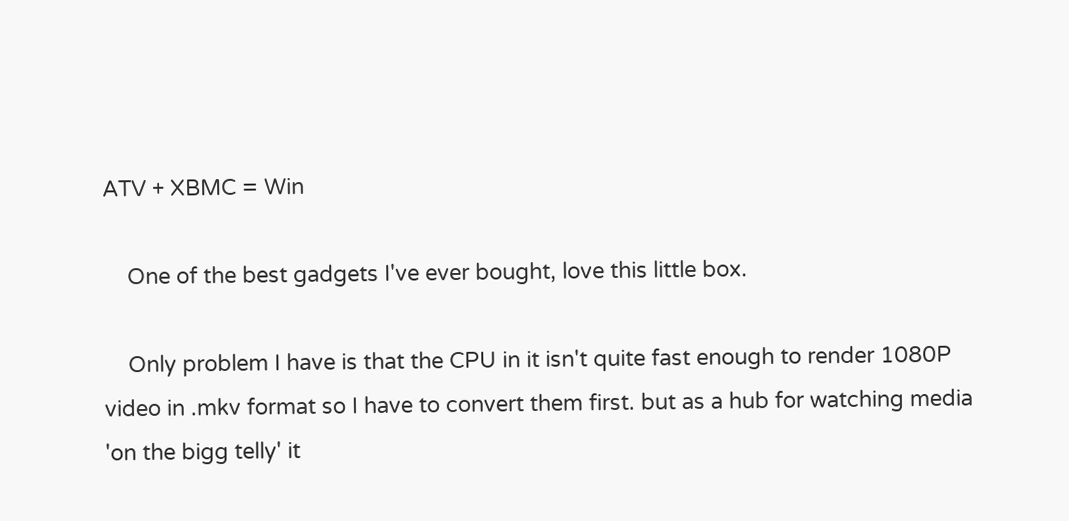ATV + XBMC = Win

    One of the best gadgets I've ever bought, love this little box.

    Only problem I have is that the CPU in it isn't quite fast enough to render 1080P video in .mkv format so I have to convert them first. but as a hub for watching media 'on the bigg telly' it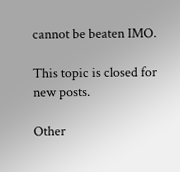cannot be beaten IMO.

This topic is closed for new posts.

Other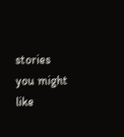stories you might like